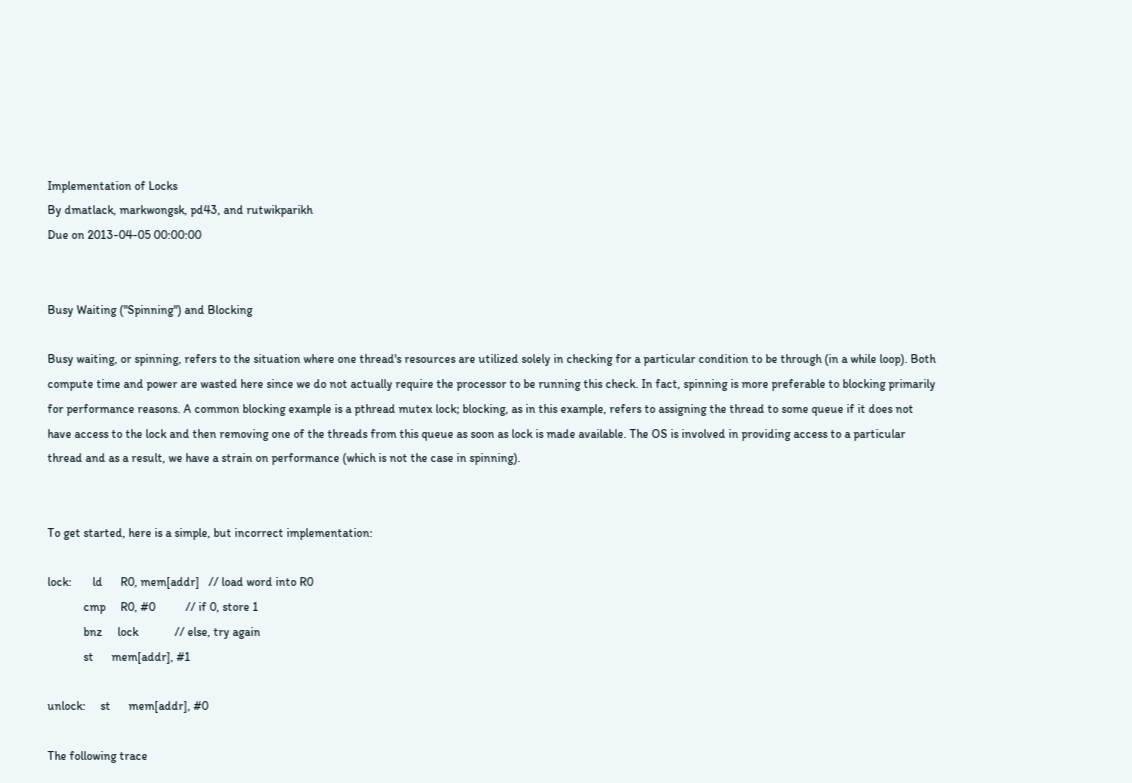Implementation of Locks
By dmatlack, markwongsk, pd43, and rutwikparikh
Due on 2013-04-05 00:00:00


Busy Waiting ("Spinning") and Blocking

Busy waiting, or spinning, refers to the situation where one thread's resources are utilized solely in checking for a particular condition to be through (in a while loop). Both compute time and power are wasted here since we do not actually require the processor to be running this check. In fact, spinning is more preferable to blocking primarily for performance reasons. A common blocking example is a pthread mutex lock; blocking, as in this example, refers to assigning the thread to some queue if it does not have access to the lock and then removing one of the threads from this queue as soon as lock is made available. The OS is involved in providing access to a particular thread and as a result, we have a strain on performance (which is not the case in spinning).


To get started, here is a simple, but incorrect implementation:

lock:       ld      R0, mem[addr]   // load word into R0
            cmp     R0, #0          // if 0, store 1
            bnz     lock            // else, try again
            st      mem[addr], #1

unlock:     st      mem[addr], #0

The following trace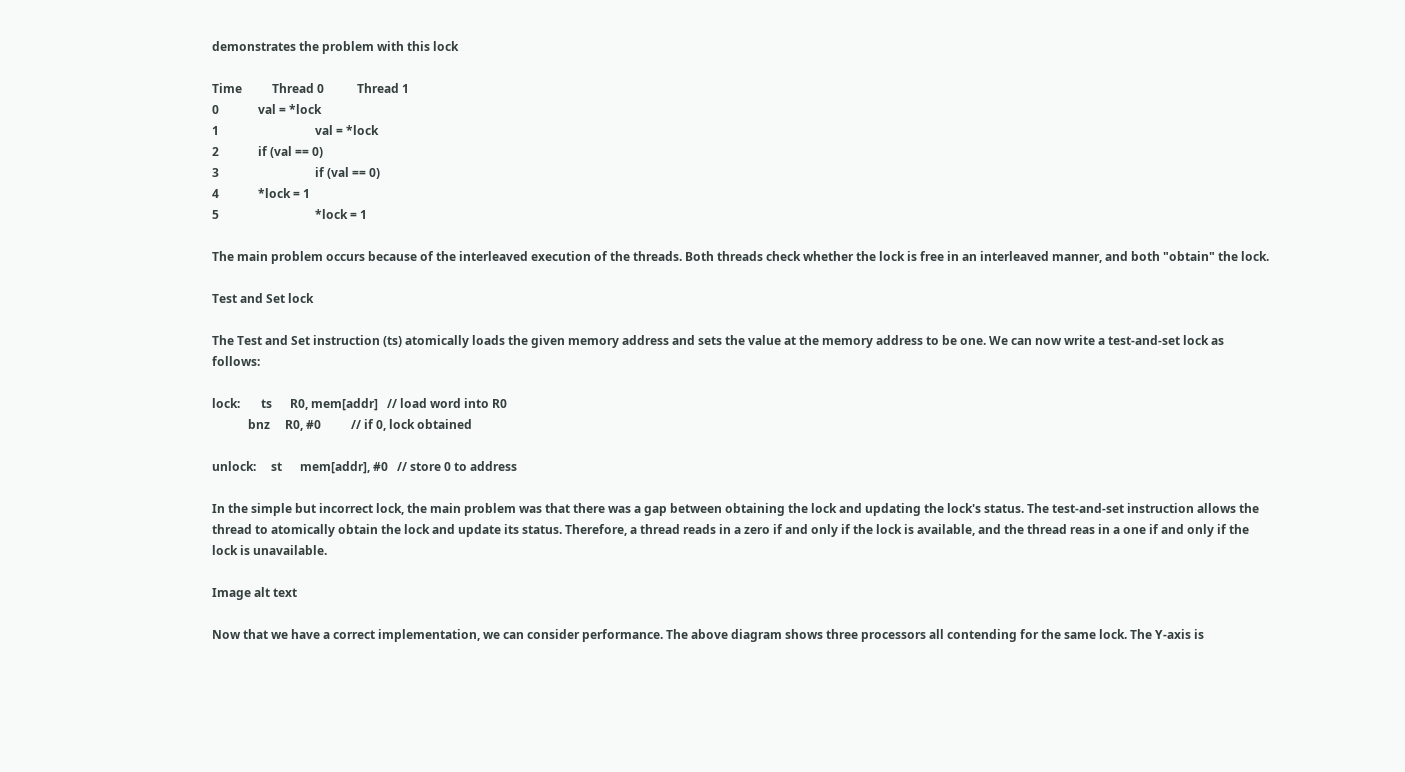demonstrates the problem with this lock

Time          Thread 0           Thread 1
0             val = *lock
1                                val = *lock
2             if (val == 0)
3                                if (val == 0)
4             *lock = 1
5                                *lock = 1

The main problem occurs because of the interleaved execution of the threads. Both threads check whether the lock is free in an interleaved manner, and both "obtain" the lock.

Test and Set lock

The Test and Set instruction (ts) atomically loads the given memory address and sets the value at the memory address to be one. We can now write a test-and-set lock as follows:

lock:       ts      R0, mem[addr]   // load word into R0
            bnz     R0, #0          // if 0, lock obtained

unlock:     st      mem[addr], #0   // store 0 to address

In the simple but incorrect lock, the main problem was that there was a gap between obtaining the lock and updating the lock's status. The test-and-set instruction allows the thread to atomically obtain the lock and update its status. Therefore, a thread reads in a zero if and only if the lock is available, and the thread reas in a one if and only if the lock is unavailable.

Image alt text

Now that we have a correct implementation, we can consider performance. The above diagram shows three processors all contending for the same lock. The Y-axis is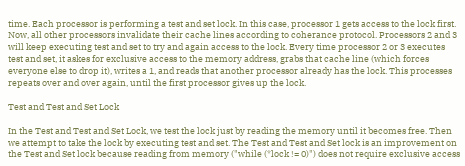time. Each processor is performing a test and set lock. In this case, processor 1 gets access to the lock first. Now, all other processors invalidate their cache lines according to coherance protocol. Processors 2 and 3 will keep executing test and set to try and again access to the lock. Every time processor 2 or 3 executes test and set, it askes for exclusive access to the memory address, grabs that cache line (which forces everyone else to drop it), writes a 1, and reads that another processor already has the lock. This processes repeats over and over again, until the first processor gives up the lock.

Test and Test and Set Lock

In the Test and Test and Set Lock, we test the lock just by reading the memory until it becomes free. Then we attempt to take the lock by executing test and set. The Test and Test and Set lock is an improvement on the Test and Set lock because reading from memory ("while (*lock != 0)") does not require exclusive access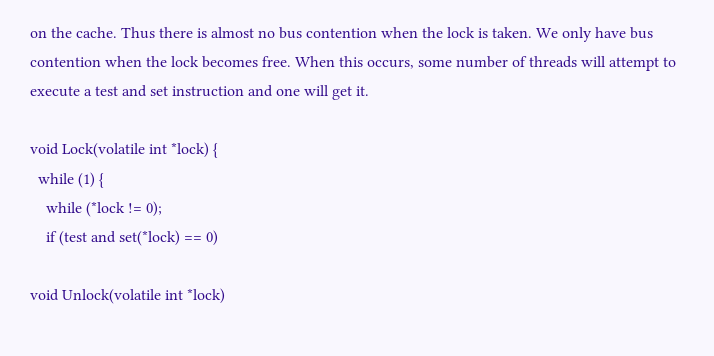on the cache. Thus there is almost no bus contention when the lock is taken. We only have bus contention when the lock becomes free. When this occurs, some number of threads will attempt to execute a test and set instruction and one will get it.

void Lock(volatile int *lock) {
  while (1) {
    while (*lock != 0);
    if (test and set(*lock) == 0)

void Unlock(volatile int *lock)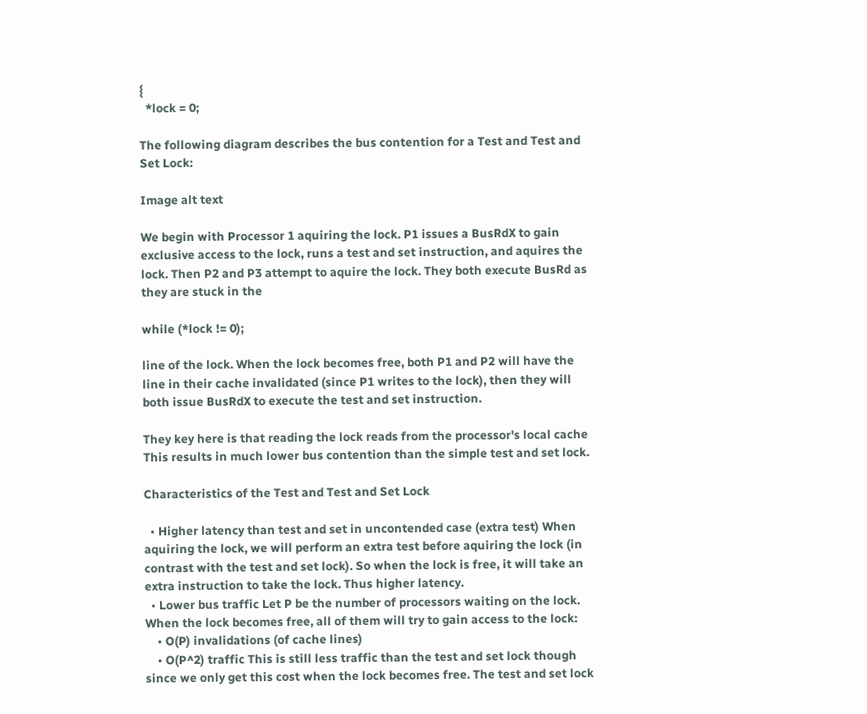{
  *lock = 0;

The following diagram describes the bus contention for a Test and Test and Set Lock:

Image alt text

We begin with Processor 1 aquiring the lock. P1 issues a BusRdX to gain exclusive access to the lock, runs a test and set instruction, and aquires the lock. Then P2 and P3 attempt to aquire the lock. They both execute BusRd as they are stuck in the

while (*lock != 0);

line of the lock. When the lock becomes free, both P1 and P2 will have the line in their cache invalidated (since P1 writes to the lock), then they will both issue BusRdX to execute the test and set instruction.

They key here is that reading the lock reads from the processor's local cache This results in much lower bus contention than the simple test and set lock.

Characteristics of the Test and Test and Set Lock

  • Higher latency than test and set in uncontended case (extra test) When aquiring the lock, we will perform an extra test before aquiring the lock (in contrast with the test and set lock). So when the lock is free, it will take an extra instruction to take the lock. Thus higher latency.
  • Lower bus traffic Let P be the number of processors waiting on the lock. When the lock becomes free, all of them will try to gain access to the lock:
    • O(P) invalidations (of cache lines)
    • O(P^2) traffic This is still less traffic than the test and set lock though since we only get this cost when the lock becomes free. The test and set lock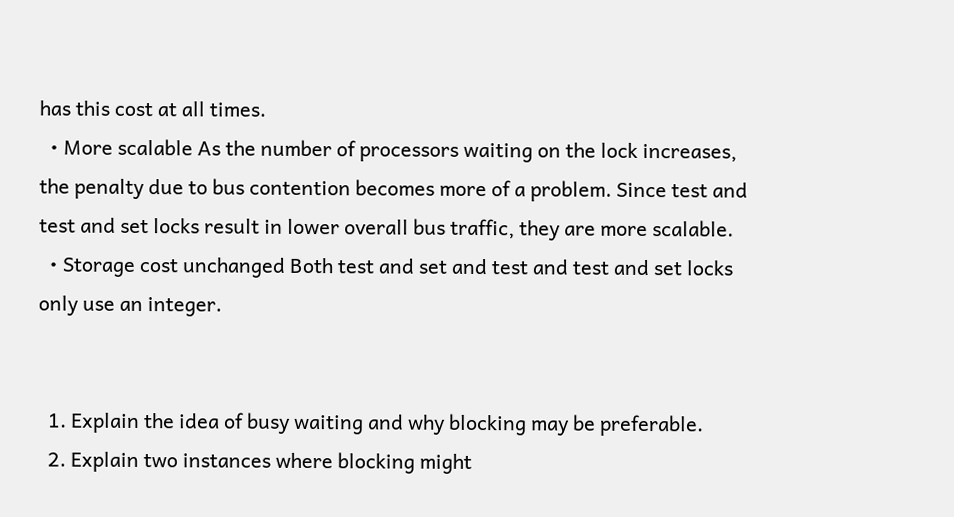has this cost at all times.
  • More scalable As the number of processors waiting on the lock increases, the penalty due to bus contention becomes more of a problem. Since test and test and set locks result in lower overall bus traffic, they are more scalable.
  • Storage cost unchanged Both test and set and test and test and set locks only use an integer.


  1. Explain the idea of busy waiting and why blocking may be preferable.
  2. Explain two instances where blocking might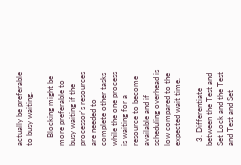actually be preferable to busy waiting.

    Blocking might be more preferable to busy waiting if the processor's resources are needed to complete other tasks while the one process is waiting for a resource to become available and if scheduling overhead is low compared to the expected wait time.

  3. Differentiate between the Test and Set Lock and the Test and Test and Set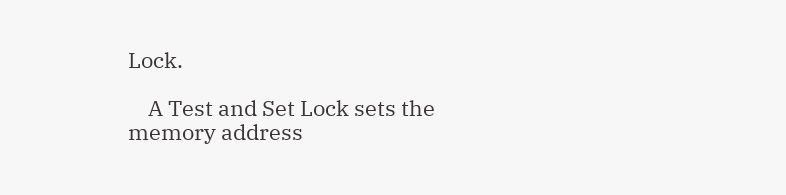Lock.

    A Test and Set Lock sets the memory address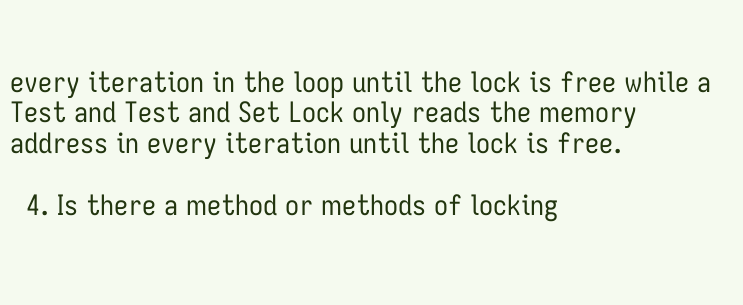every iteration in the loop until the lock is free while a Test and Test and Set Lock only reads the memory address in every iteration until the lock is free.

  4. Is there a method or methods of locking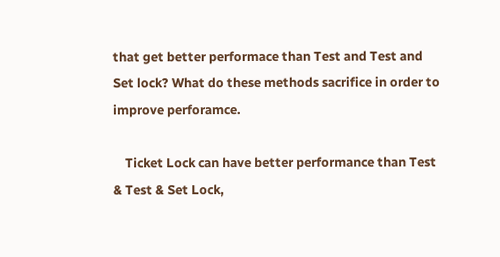that get better performace than Test and Test and Set lock? What do these methods sacrifice in order to improve perforamce.

    Ticket Lock can have better performance than Test & Test & Set Lock,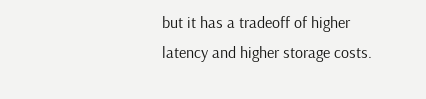but it has a tradeoff of higher latency and higher storage costs.